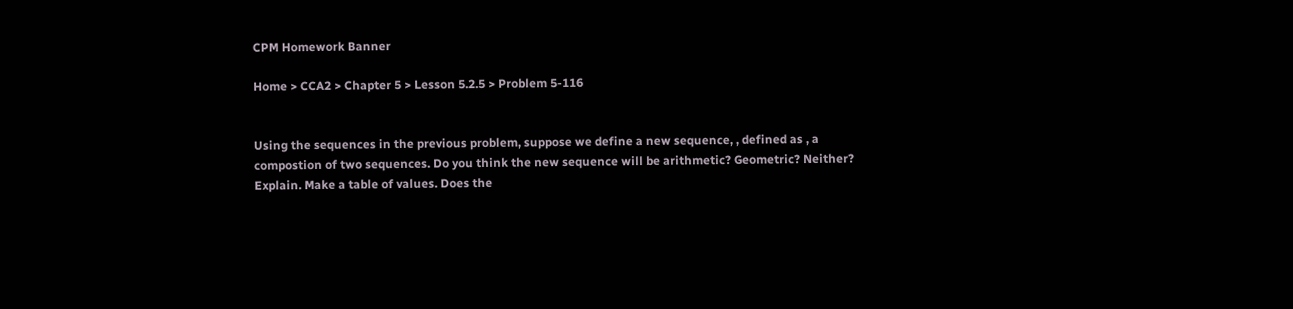CPM Homework Banner

Home > CCA2 > Chapter 5 > Lesson 5.2.5 > Problem 5-116


Using the sequences in the previous problem, suppose we define a new sequence, , defined as , a compostion of two sequences. Do you think the new sequence will be arithmetic? Geometric? Neither? Explain. Make a table of values. Does the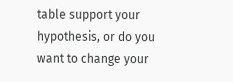table support your hypothesis, or do you want to change your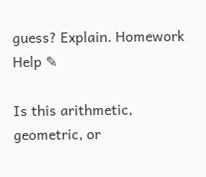guess? Explain. Homework Help ✎

Is this arithmetic, geometric, or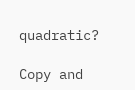quadratic?

Copy and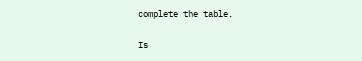complete the table.

Is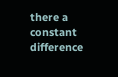there a constant difference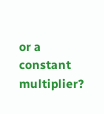or a constant multiplier?